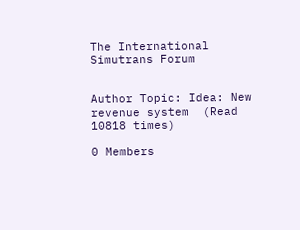The International Simutrans Forum


Author Topic: Idea: New revenue system  (Read 10818 times)

0 Members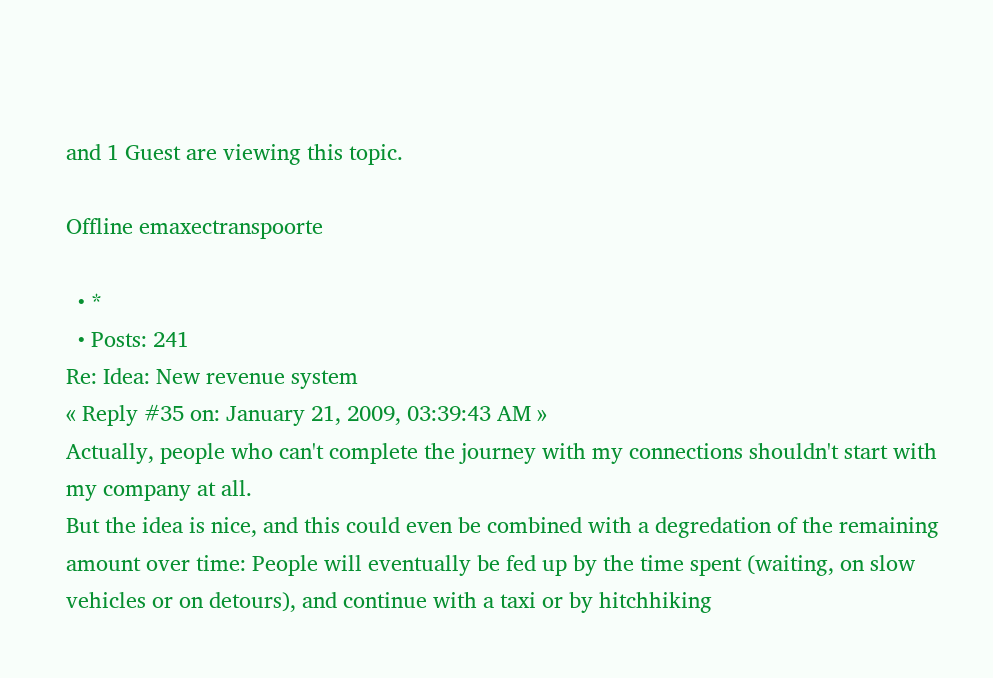and 1 Guest are viewing this topic.

Offline emaxectranspoorte

  • *
  • Posts: 241
Re: Idea: New revenue system
« Reply #35 on: January 21, 2009, 03:39:43 AM »
Actually, people who can't complete the journey with my connections shouldn't start with my company at all.
But the idea is nice, and this could even be combined with a degredation of the remaining amount over time: People will eventually be fed up by the time spent (waiting, on slow vehicles or on detours), and continue with a taxi or by hitchhiking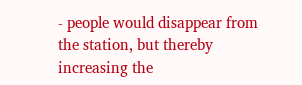- people would disappear from the station, but thereby increasing the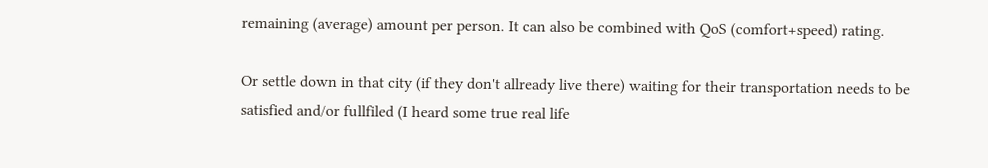remaining (average) amount per person. It can also be combined with QoS (comfort+speed) rating.

Or settle down in that city (if they don't allready live there) waiting for their transportation needs to be satisfied and/or fullfiled (I heard some true real life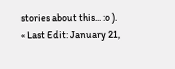stories about this... :o ).
« Last Edit: January 21,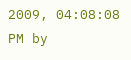2009, 04:08:08 PM by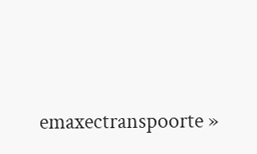emaxectranspoorte »